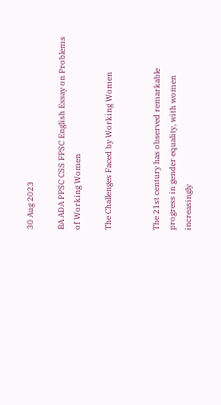30 Aug 2023

BA ADA PPSC CSS FPSC English Essay on Problems of Working Women

The Challenges Faced by Working Women


The 21st century has observed remarkable progress in gender equality, with women increasingly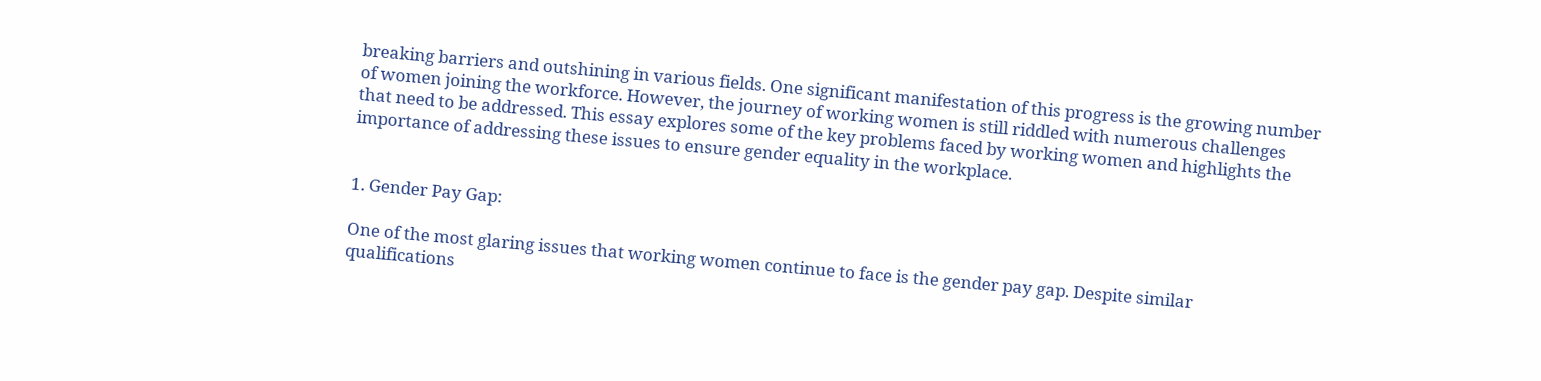breaking barriers and outshining in various fields. One significant manifestation of this progress is the growing number of women joining the workforce. However, the journey of working women is still riddled with numerous challenges that need to be addressed. This essay explores some of the key problems faced by working women and highlights the importance of addressing these issues to ensure gender equality in the workplace.


1. Gender Pay Gap:

One of the most glaring issues that working women continue to face is the gender pay gap. Despite similar qualifications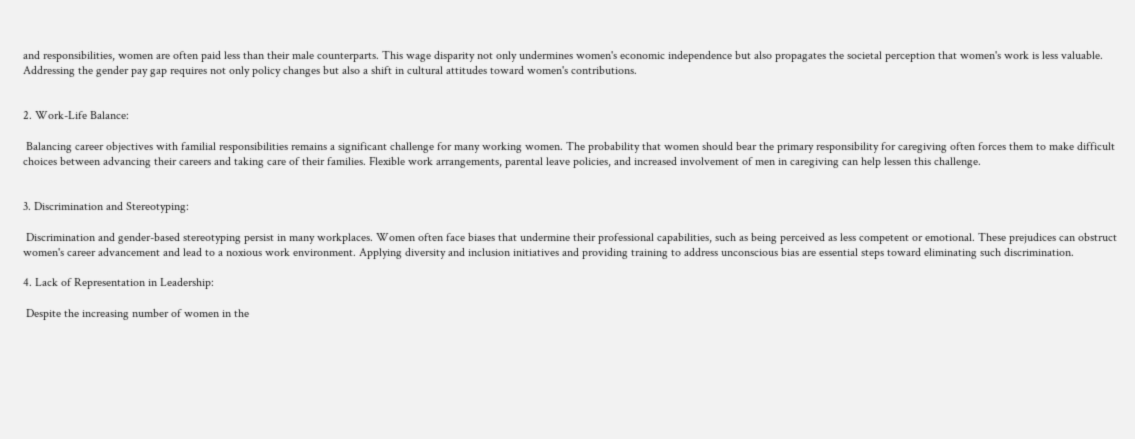and responsibilities, women are often paid less than their male counterparts. This wage disparity not only undermines women's economic independence but also propagates the societal perception that women's work is less valuable. Addressing the gender pay gap requires not only policy changes but also a shift in cultural attitudes toward women's contributions.


2. Work-Life Balance:

 Balancing career objectives with familial responsibilities remains a significant challenge for many working women. The probability that women should bear the primary responsibility for caregiving often forces them to make difficult choices between advancing their careers and taking care of their families. Flexible work arrangements, parental leave policies, and increased involvement of men in caregiving can help lessen this challenge.


3. Discrimination and Stereotyping:

 Discrimination and gender-based stereotyping persist in many workplaces. Women often face biases that undermine their professional capabilities, such as being perceived as less competent or emotional. These prejudices can obstruct women's career advancement and lead to a noxious work environment. Applying diversity and inclusion initiatives and providing training to address unconscious bias are essential steps toward eliminating such discrimination.

4. Lack of Representation in Leadership:

 Despite the increasing number of women in the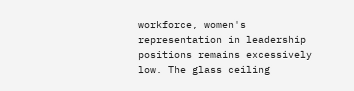workforce, women's representation in leadership positions remains excessively low. The glass ceiling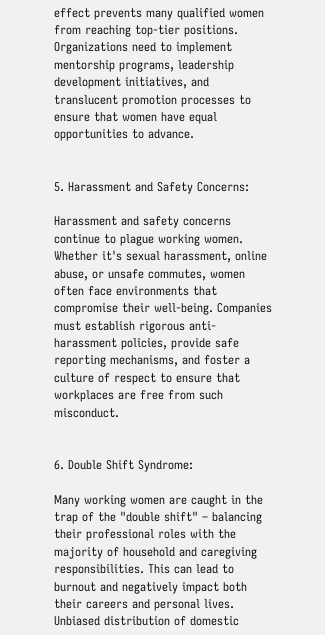effect prevents many qualified women from reaching top-tier positions. Organizations need to implement mentorship programs, leadership development initiatives, and translucent promotion processes to ensure that women have equal opportunities to advance.


5. Harassment and Safety Concerns:

Harassment and safety concerns continue to plague working women. Whether it's sexual harassment, online abuse, or unsafe commutes, women often face environments that compromise their well-being. Companies must establish rigorous anti-harassment policies, provide safe reporting mechanisms, and foster a culture of respect to ensure that workplaces are free from such misconduct.


6. Double Shift Syndrome:

Many working women are caught in the trap of the "double shift" – balancing their professional roles with the majority of household and caregiving responsibilities. This can lead to burnout and negatively impact both their careers and personal lives. Unbiased distribution of domestic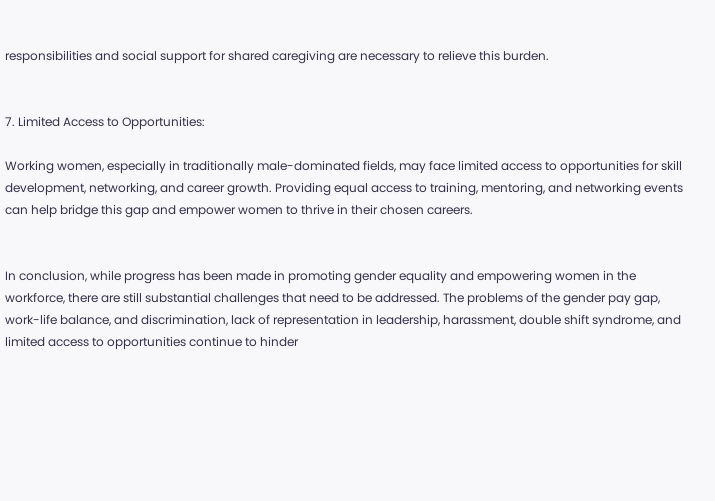responsibilities and social support for shared caregiving are necessary to relieve this burden.


7. Limited Access to Opportunities:

Working women, especially in traditionally male-dominated fields, may face limited access to opportunities for skill development, networking, and career growth. Providing equal access to training, mentoring, and networking events can help bridge this gap and empower women to thrive in their chosen careers.


In conclusion, while progress has been made in promoting gender equality and empowering women in the workforce, there are still substantial challenges that need to be addressed. The problems of the gender pay gap, work-life balance, and discrimination, lack of representation in leadership, harassment, double shift syndrome, and limited access to opportunities continue to hinder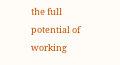the full potential of working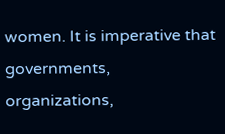women. It is imperative that governments, organizations,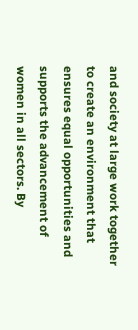and society at large work together to create an environment that ensures equal opportunities and supports the advancement of women in all sectors. By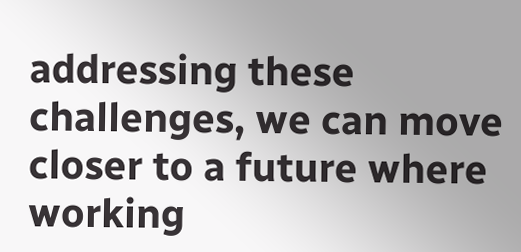addressing these challenges, we can move closer to a future where working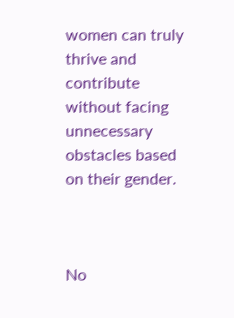women can truly thrive and contribute without facing unnecessary obstacles based on their gender.



No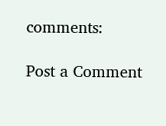comments:

Post a Comment